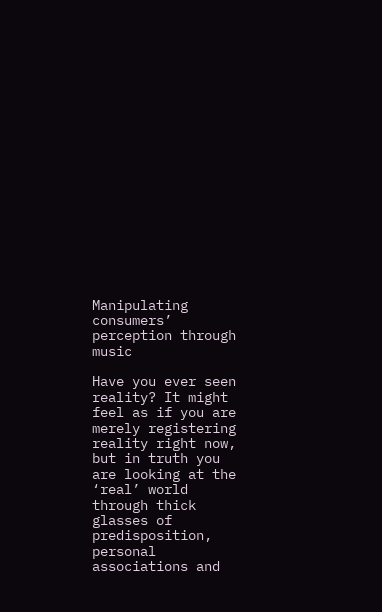Manipulating consumers’ perception through music

Have you ever seen reality? It might feel as if you are merely registering reality right now, but in truth you are looking at the ‘real’ world through thick glasses of predisposition, personal associations and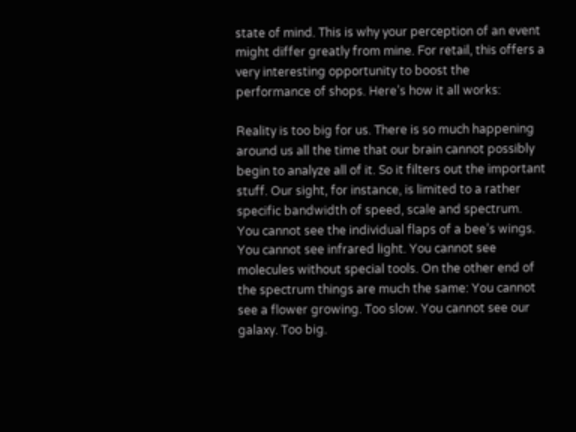state of mind. This is why your perception of an event might differ greatly from mine. For retail, this offers a very interesting opportunity to boost the performance of shops. Here’s how it all works:

Reality is too big for us. There is so much happening around us all the time that our brain cannot possibly begin to analyze all of it. So it filters out the important stuff. Our sight, for instance, is limited to a rather specific bandwidth of speed, scale and spectrum. You cannot see the individual flaps of a bee’s wings. You cannot see infrared light. You cannot see molecules without special tools. On the other end of the spectrum things are much the same: You cannot see a flower growing. Too slow. You cannot see our galaxy. Too big.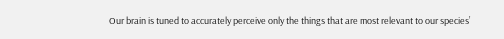Our brain is tuned to accurately perceive only the things that are most relevant to our species’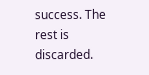success. The rest is discarded.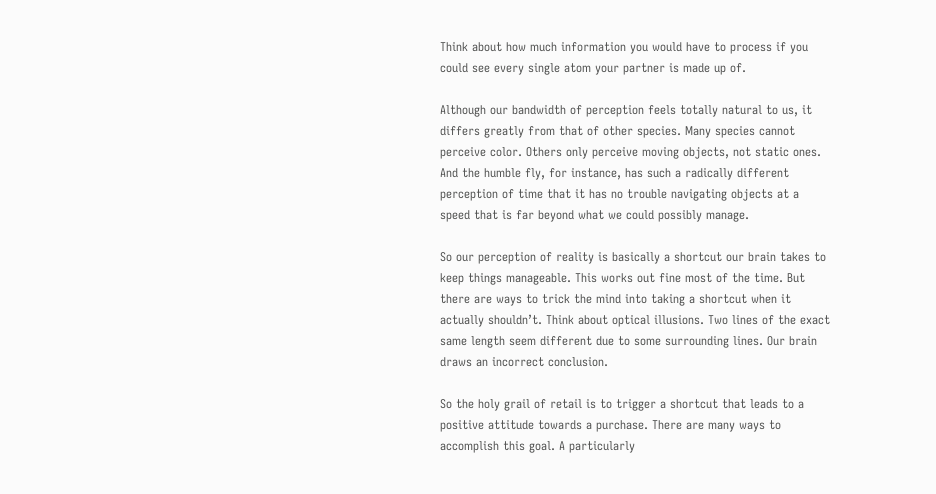Think about how much information you would have to process if you could see every single atom your partner is made up of.

Although our bandwidth of perception feels totally natural to us, it differs greatly from that of other species. Many species cannot perceive color. Others only perceive moving objects, not static ones. And the humble fly, for instance, has such a radically different perception of time that it has no trouble navigating objects at a speed that is far beyond what we could possibly manage.

So our perception of reality is basically a shortcut our brain takes to keep things manageable. This works out fine most of the time. But there are ways to trick the mind into taking a shortcut when it actually shouldn’t. Think about optical illusions. Two lines of the exact same length seem different due to some surrounding lines. Our brain draws an incorrect conclusion.

So the holy grail of retail is to trigger a shortcut that leads to a positive attitude towards a purchase. There are many ways to accomplish this goal. A particularly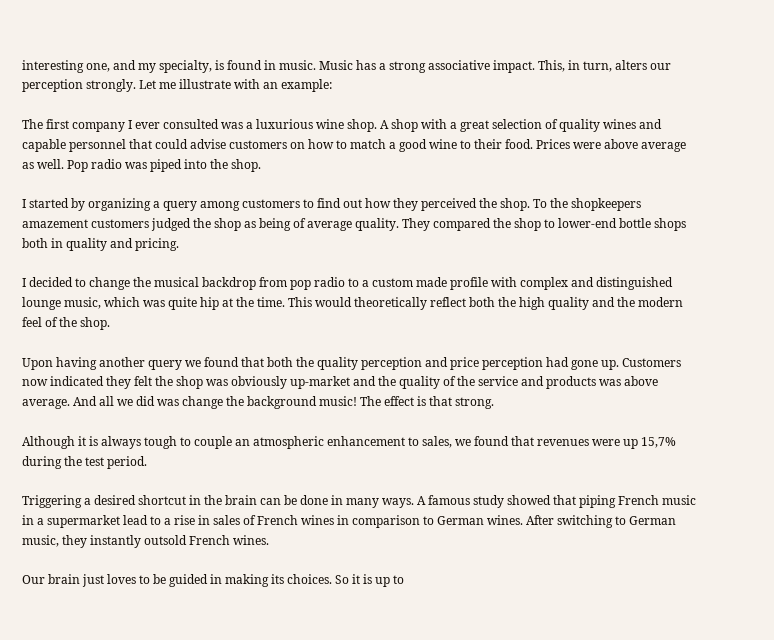interesting one, and my specialty, is found in music. Music has a strong associative impact. This, in turn, alters our perception strongly. Let me illustrate with an example:

The first company I ever consulted was a luxurious wine shop. A shop with a great selection of quality wines and capable personnel that could advise customers on how to match a good wine to their food. Prices were above average as well. Pop radio was piped into the shop.

I started by organizing a query among customers to find out how they perceived the shop. To the shopkeepers amazement customers judged the shop as being of average quality. They compared the shop to lower-end bottle shops both in quality and pricing.

I decided to change the musical backdrop from pop radio to a custom made profile with complex and distinguished lounge music, which was quite hip at the time. This would theoretically reflect both the high quality and the modern feel of the shop.

Upon having another query we found that both the quality perception and price perception had gone up. Customers now indicated they felt the shop was obviously up-market and the quality of the service and products was above average. And all we did was change the background music! The effect is that strong.

Although it is always tough to couple an atmospheric enhancement to sales, we found that revenues were up 15,7% during the test period.

Triggering a desired shortcut in the brain can be done in many ways. A famous study showed that piping French music in a supermarket lead to a rise in sales of French wines in comparison to German wines. After switching to German music, they instantly outsold French wines.

Our brain just loves to be guided in making its choices. So it is up to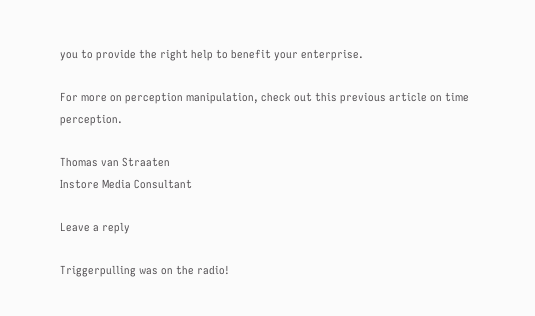you to provide the right help to benefit your enterprise.

For more on perception manipulation, check out this previous article on time perception.

Thomas van Straaten
Instore Media Consultant

Leave a reply

Triggerpulling was on the radio!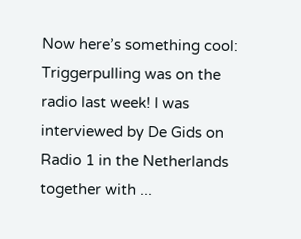Now here’s something cool: Triggerpulling was on the radio last week! I was interviewed by De Gids on Radio 1 in the Netherlands together with ...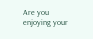Are you enjoying your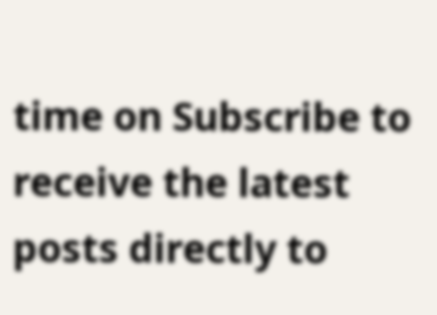time on Subscribe to receive the latest posts directly to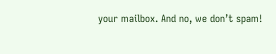your mailbox. And no, we don’t spam!